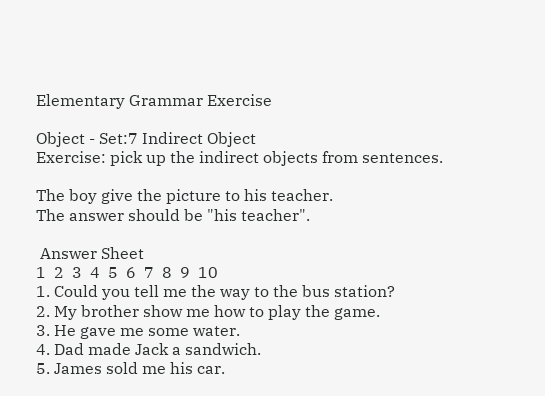Elementary Grammar Exercise

Object - Set:7 Indirect Object
Exercise: pick up the indirect objects from sentences.

The boy give the picture to his teacher.
The answer should be "his teacher".

 Answer Sheet
1  2  3  4  5  6  7  8  9  10
1. Could you tell me the way to the bus station?
2. My brother show me how to play the game.
3. He gave me some water.
4. Dad made Jack a sandwich.
5. James sold me his car.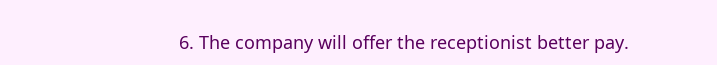6. The company will offer the receptionist better pay.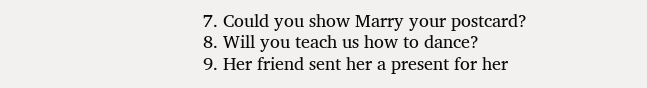7. Could you show Marry your postcard?
8. Will you teach us how to dance?
9. Her friend sent her a present for her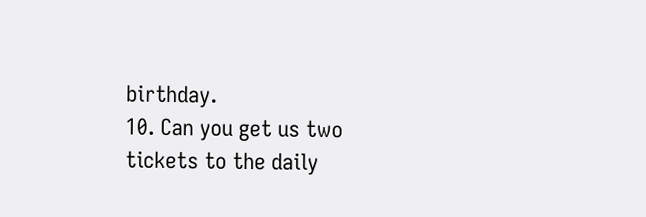birthday.
10. Can you get us two tickets to the daily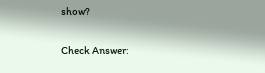show?

Check Answer: